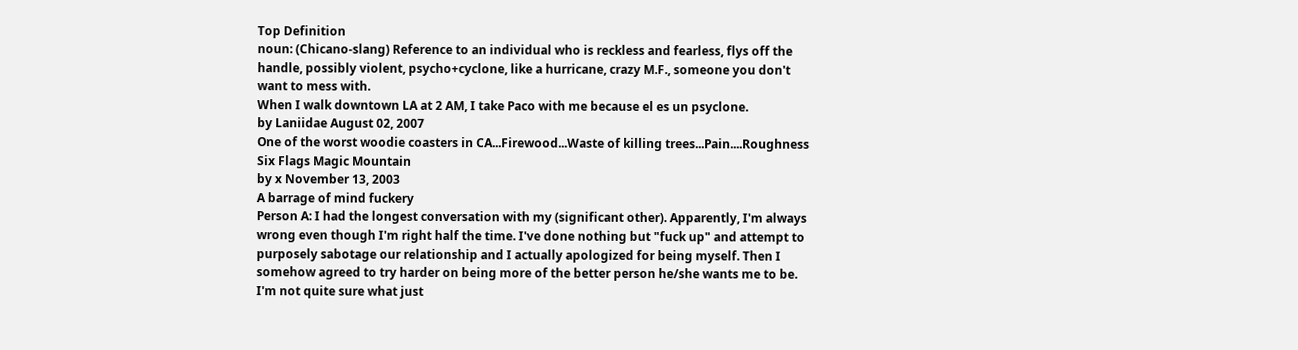Top Definition
noun: (Chicano-slang) Reference to an individual who is reckless and fearless, flys off the handle, possibly violent, psycho+cyclone, like a hurricane, crazy M.F., someone you don't want to mess with.
When I walk downtown LA at 2 AM, I take Paco with me because el es un psyclone.
by Laniidae August 02, 2007
One of the worst woodie coasters in CA...Firewood...Waste of killing trees...Pain....Roughness
Six Flags Magic Mountain
by x November 13, 2003
A barrage of mind fuckery
Person A: I had the longest conversation with my (significant other). Apparently, I'm always wrong even though I'm right half the time. I've done nothing but "fuck up" and attempt to purposely sabotage our relationship and I actually apologized for being myself. Then I somehow agreed to try harder on being more of the better person he/she wants me to be. I'm not quite sure what just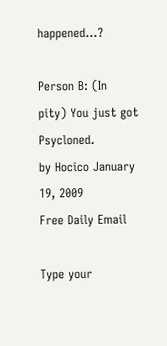happened...?

Person B: (In pity) You just got Psycloned.
by Hocico January 19, 2009
Free Daily Email

Type your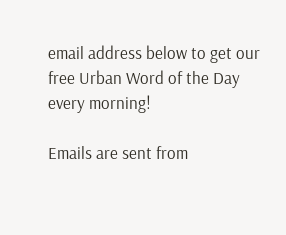email address below to get our free Urban Word of the Day every morning!

Emails are sent from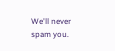We'll never spam you.